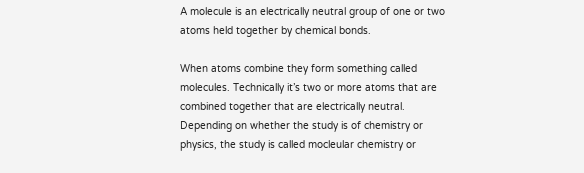A molecule is an electrically neutral group of one or two atoms held together by chemical bonds.

When atoms combine they form something called molecules. Technically it’s two or more atoms that are combined together that are electrically neutral. Depending on whether the study is of chemistry or physics, the study is called mocleular chemistry or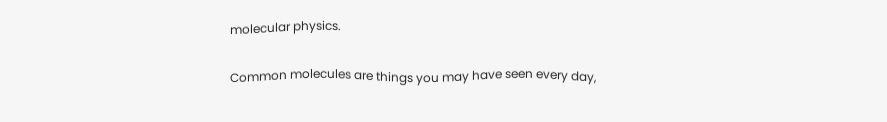molecular physics.

Common molecules are things you may have seen every day,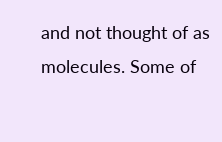and not thought of as molecules. Some of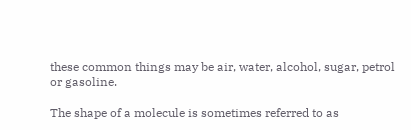these common things may be air, water, alcohol, sugar, petrol or gasoline.

The shape of a molecule is sometimes referred to as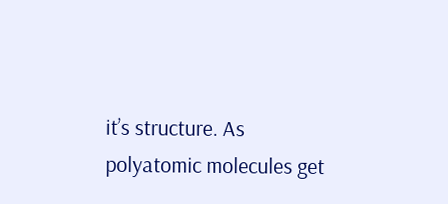it’s structure. As polyatomic molecules get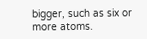bigger, such as six or more atoms.